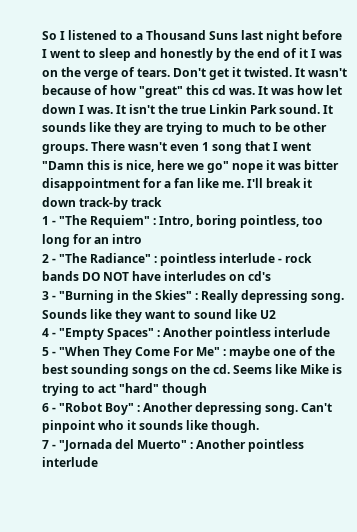So I listened to a Thousand Suns last night before I went to sleep and honestly by the end of it I was on the verge of tears. Don't get it twisted. It wasn't because of how "great" this cd was. It was how let down I was. It isn't the true Linkin Park sound. It sounds like they are trying to much to be other groups. There wasn't even 1 song that I went "Damn this is nice, here we go" nope it was bitter disappointment for a fan like me. I'll break it down track-by track
1 - "The Requiem" : Intro, boring pointless, too long for an intro
2 - "The Radiance" : pointless interlude - rock bands DO NOT have interludes on cd's
3 - "Burning in the Skies" : Really depressing song. Sounds like they want to sound like U2
4 - "Empty Spaces" : Another pointless interlude
5 - "When They Come For Me" : maybe one of the best sounding songs on the cd. Seems like Mike is trying to act "hard" though
6 - "Robot Boy" : Another depressing song. Can't pinpoint who it sounds like though.
7 - "Jornada del Muerto" : Another pointless interlude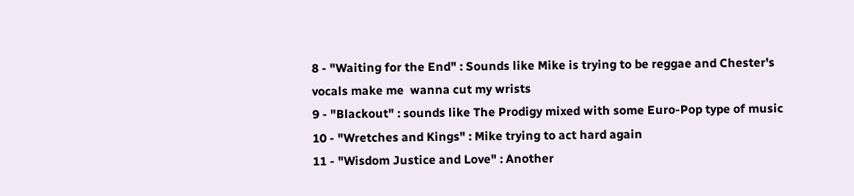8 - "Waiting for the End" : Sounds like Mike is trying to be reggae and Chester's vocals make me  wanna cut my wrists
9 - "Blackout" : sounds like The Prodigy mixed with some Euro-Pop type of music
10 - "Wretches and Kings" : Mike trying to act hard again
11 - "Wisdom Justice and Love" : Another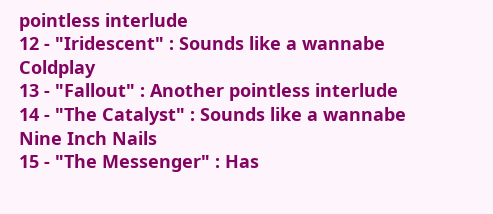pointless interlude
12 - "Iridescent" : Sounds like a wannabe Coldplay
13 - "Fallout" : Another pointless interlude
14 - "The Catalyst" : Sounds like a wannabe Nine Inch Nails
15 - "The Messenger" : Has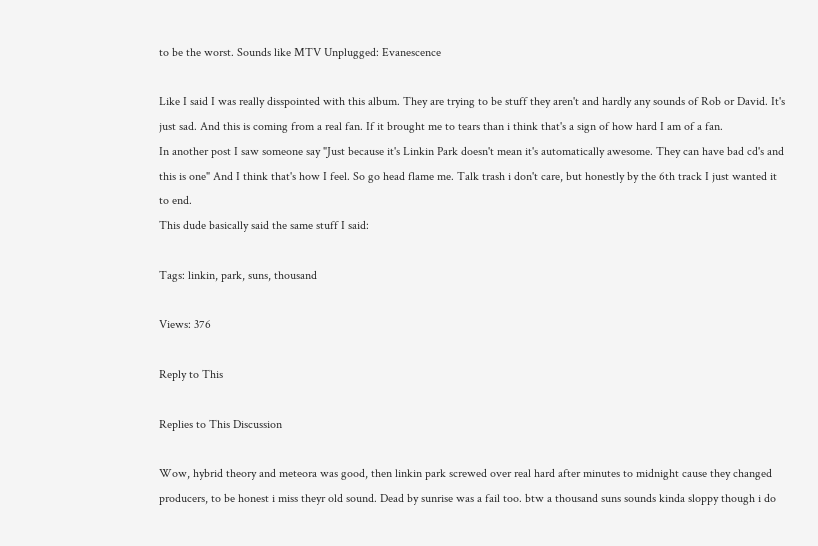to be the worst. Sounds like MTV Unplugged: Evanescence

Like I said I was really disspointed with this album. They are trying to be stuff they aren't and hardly any sounds of Rob or David. It's just sad. And this is coming from a real fan. If it brought me to tears than i think that's a sign of how hard I am of a fan.
In another post I saw someone say "Just because it's Linkin Park doesn't mean it's automatically awesome. They can have bad cd's and this is one" And I think that's how I feel. So go head flame me. Talk trash i don't care, but honestly by the 6th track I just wanted it to end.
This dude basically said the same stuff I said:

Tags: linkin, park, suns, thousand

Views: 376

Reply to This

Replies to This Discussion

Wow, hybrid theory and meteora was good, then linkin park screwed over real hard after minutes to midnight cause they changed producers, to be honest i miss theyr old sound. Dead by sunrise was a fail too. btw a thousand suns sounds kinda sloppy though i do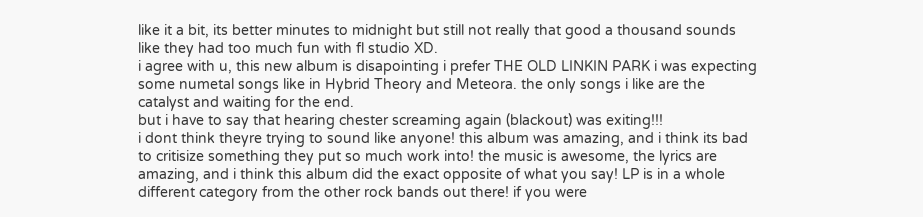like it a bit, its better minutes to midnight but still not really that good a thousand sounds like they had too much fun with fl studio XD.
i agree with u, this new album is disapointing i prefer THE OLD LINKIN PARK i was expecting some numetal songs like in Hybrid Theory and Meteora. the only songs i like are the catalyst and waiting for the end.
but i have to say that hearing chester screaming again (blackout) was exiting!!!
i dont think theyre trying to sound like anyone! this album was amazing, and i think its bad to critisize something they put so much work into! the music is awesome, the lyrics are amazing, and i think this album did the exact opposite of what you say! LP is in a whole different category from the other rock bands out there! if you were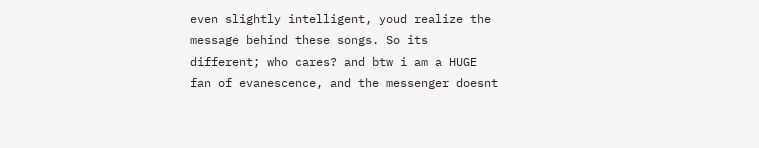even slightly intelligent, youd realize the message behind these songs. So its different; who cares? and btw i am a HUGE fan of evanescence, and the messenger doesnt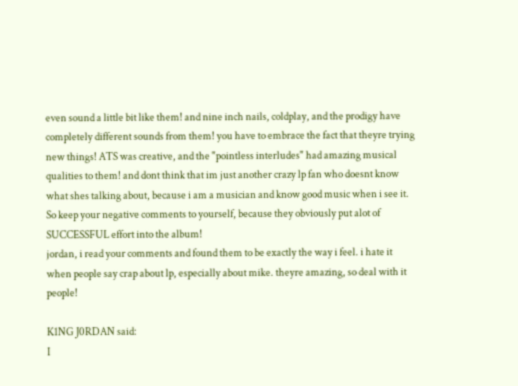even sound a little bit like them! and nine inch nails, coldplay, and the prodigy have completely different sounds from them! you have to embrace the fact that theyre trying new things! ATS was creative, and the "pointless interludes" had amazing musical qualities to them! and dont think that im just another crazy lp fan who doesnt know what shes talking about, because i am a musician and know good music when i see it. So keep your negative comments to yourself, because they obviously put alot of SUCCESSFUL effort into the album!
jordan, i read your comments and found them to be exactly the way i feel. i hate it when people say crap about lp, especially about mike. theyre amazing, so deal with it people!

K1NG J0RDAN said:
I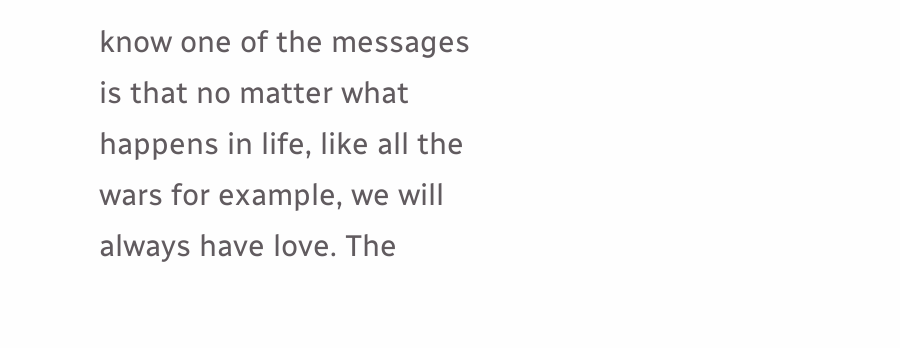know one of the messages is that no matter what happens in life, like all the wars for example, we will always have love. The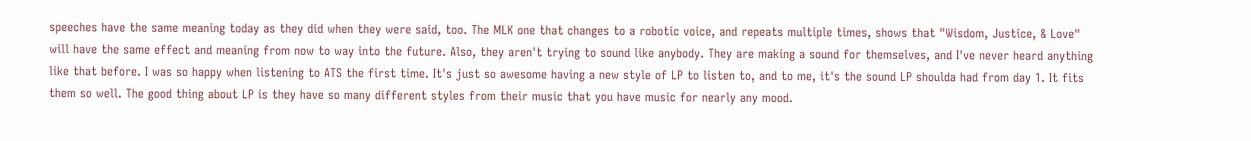speeches have the same meaning today as they did when they were said, too. The MLK one that changes to a robotic voice, and repeats multiple times, shows that "Wisdom, Justice, & Love" will have the same effect and meaning from now to way into the future. Also, they aren't trying to sound like anybody. They are making a sound for themselves, and I've never heard anything like that before. I was so happy when listening to ATS the first time. It's just so awesome having a new style of LP to listen to, and to me, it's the sound LP shoulda had from day 1. It fits them so well. The good thing about LP is they have so many different styles from their music that you have music for nearly any mood.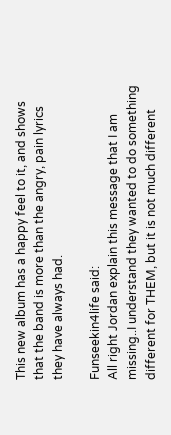This new album has a happy feel to it, and shows that the band is more than the angry, pain lyrics they have always had.

Funseekin4life said:
All right Jordan explain this message that I am missing..I understand they wanted to do something different for THEM, but it is not much different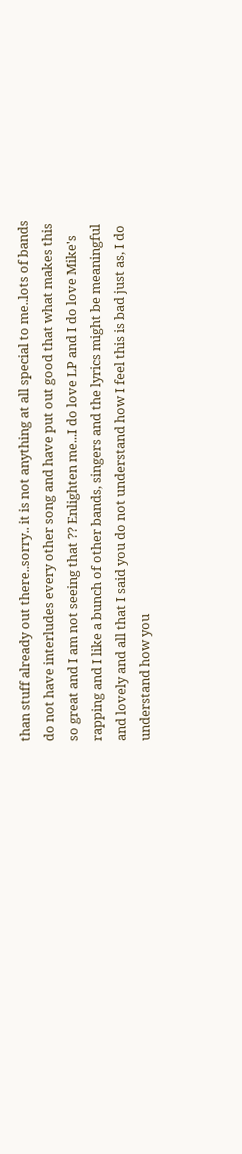than stuff already out there..sorry.. it is not anything at all special to me..lots of bands do not have interludes every other song and have put out good that what makes this so great and I am not seeing that ?? Enlighten me...I do love LP and I do love Mike's rapping and I like a bunch of other bands, singers and the lyrics might be meaningful and lovely and all that I said you do not understand how I feel this is bad just as, I do understand how you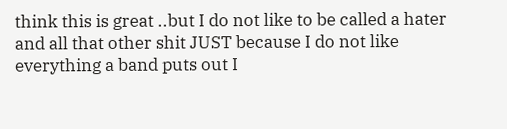think this is great ..but I do not like to be called a hater and all that other shit JUST because I do not like everything a band puts out I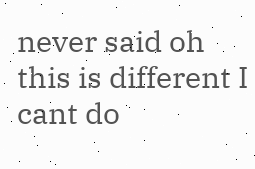never said oh this is different I cant do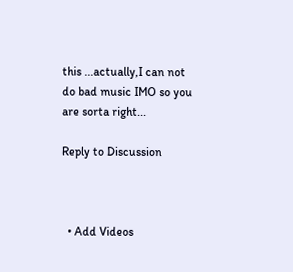this ...actually,I can not do bad music IMO so you are sorta right...

Reply to Discussion



  • Add Videos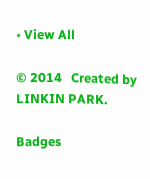• View All

© 2014   Created by LINKIN PARK.

Badges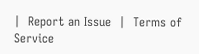|  Report an Issue  |  Terms of Service